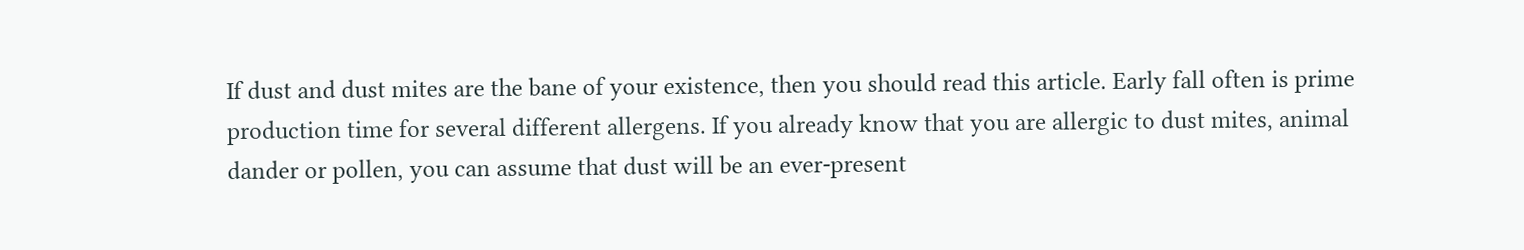If dust and dust mites are the bane of your existence, then you should read this article. Early fall often is prime production time for several different allergens. If you already know that you are allergic to dust mites, animal dander or pollen, you can assume that dust will be an ever-present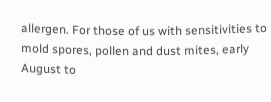allergen. For those of us with sensitivities to mold spores, pollen and dust mites, early August to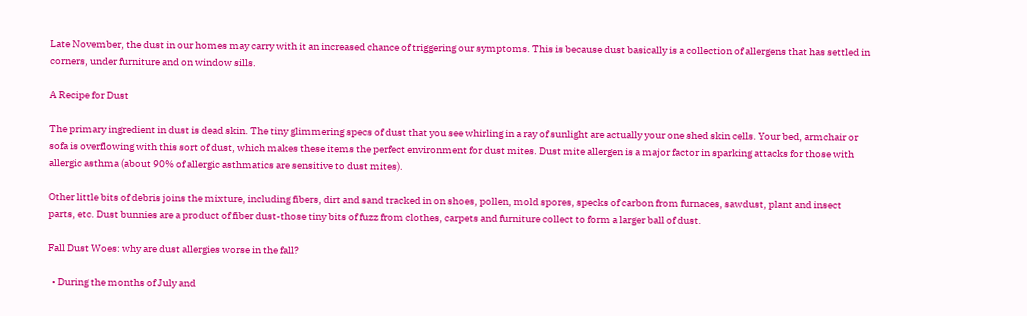Late November, the dust in our homes may carry with it an increased chance of triggering our symptoms. This is because dust basically is a collection of allergens that has settled in corners, under furniture and on window sills.

A Recipe for Dust

The primary ingredient in dust is dead skin. The tiny glimmering specs of dust that you see whirling in a ray of sunlight are actually your one shed skin cells. Your bed, armchair or sofa is overflowing with this sort of dust, which makes these items the perfect environment for dust mites. Dust mite allergen is a major factor in sparking attacks for those with allergic asthma (about 90% of allergic asthmatics are sensitive to dust mites).

Other little bits of debris joins the mixture, including fibers, dirt and sand tracked in on shoes, pollen, mold spores, specks of carbon from furnaces, sawdust, plant and insect parts, etc. Dust bunnies are a product of fiber dust-those tiny bits of fuzz from clothes, carpets and furniture collect to form a larger ball of dust.

Fall Dust Woes: why are dust allergies worse in the fall?

  • During the months of July and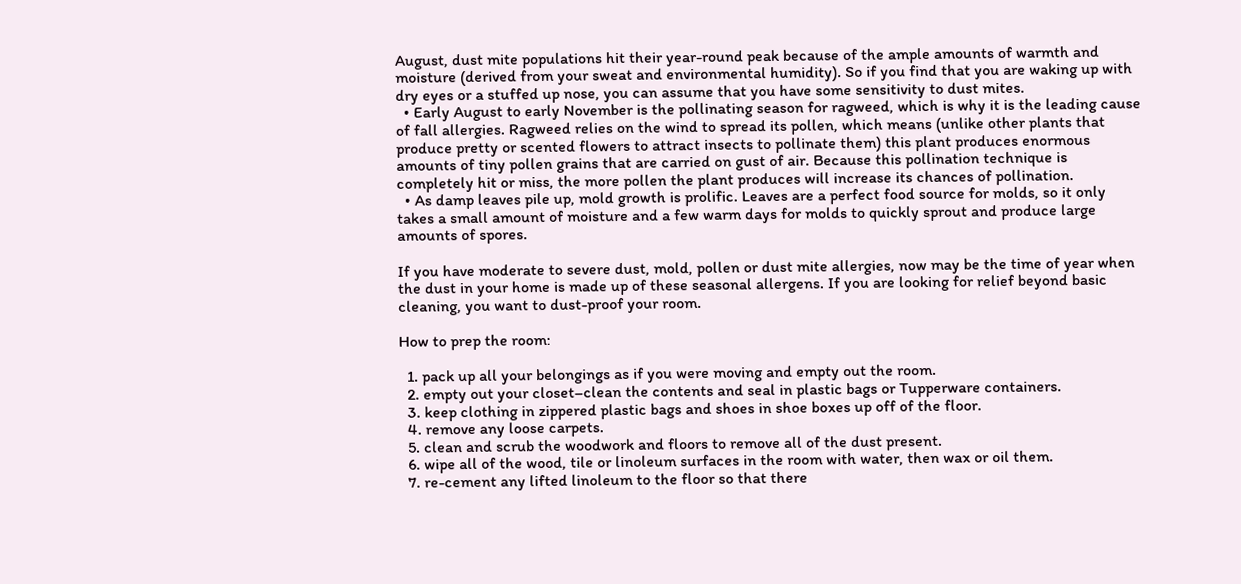August, dust mite populations hit their year-round peak because of the ample amounts of warmth and moisture (derived from your sweat and environmental humidity). So if you find that you are waking up with dry eyes or a stuffed up nose, you can assume that you have some sensitivity to dust mites.
  • Early August to early November is the pollinating season for ragweed, which is why it is the leading cause of fall allergies. Ragweed relies on the wind to spread its pollen, which means (unlike other plants that produce pretty or scented flowers to attract insects to pollinate them) this plant produces enormous amounts of tiny pollen grains that are carried on gust of air. Because this pollination technique is completely hit or miss, the more pollen the plant produces will increase its chances of pollination.
  • As damp leaves pile up, mold growth is prolific. Leaves are a perfect food source for molds, so it only takes a small amount of moisture and a few warm days for molds to quickly sprout and produce large amounts of spores.

If you have moderate to severe dust, mold, pollen or dust mite allergies, now may be the time of year when the dust in your home is made up of these seasonal allergens. If you are looking for relief beyond basic cleaning, you want to dust-proof your room.

How to prep the room:

  1. pack up all your belongings as if you were moving and empty out the room.
  2. empty out your closet–clean the contents and seal in plastic bags or Tupperware containers.
  3. keep clothing in zippered plastic bags and shoes in shoe boxes up off of the floor.
  4. remove any loose carpets.
  5. clean and scrub the woodwork and floors to remove all of the dust present.
  6. wipe all of the wood, tile or linoleum surfaces in the room with water, then wax or oil them.
  7. re-cement any lifted linoleum to the floor so that there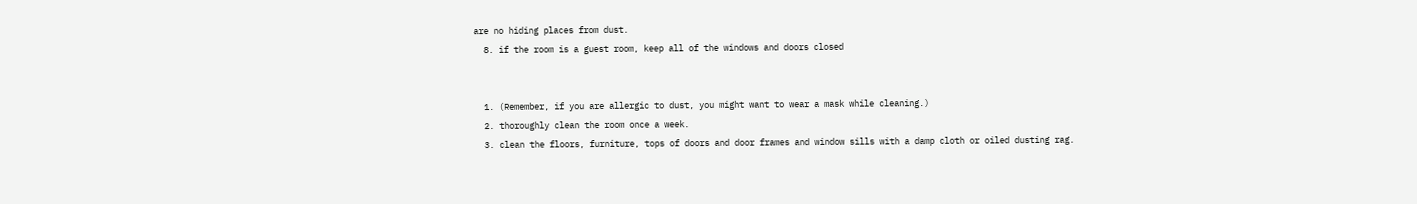are no hiding places from dust.
  8. if the room is a guest room, keep all of the windows and doors closed


  1. (Remember, if you are allergic to dust, you might want to wear a mask while cleaning.)
  2. thoroughly clean the room once a week.
  3. clean the floors, furniture, tops of doors and door frames and window sills with a damp cloth or oiled dusting rag.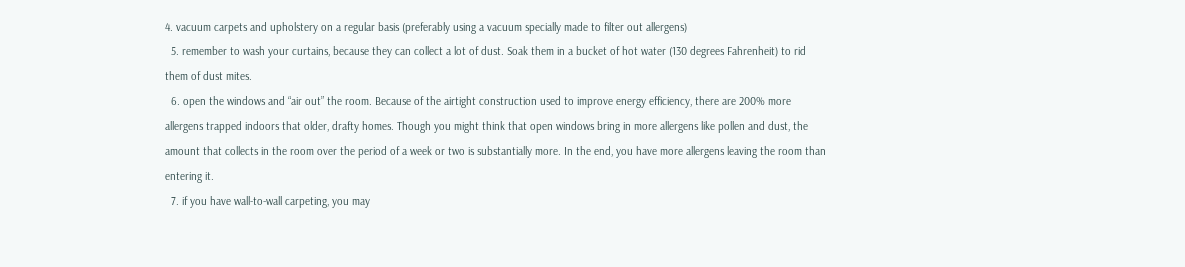4. vacuum carpets and upholstery on a regular basis (preferably using a vacuum specially made to filter out allergens)
  5. remember to wash your curtains, because they can collect a lot of dust. Soak them in a bucket of hot water (130 degrees Fahrenheit) to rid them of dust mites.
  6. open the windows and “air out” the room. Because of the airtight construction used to improve energy efficiency, there are 200% more allergens trapped indoors that older, drafty homes. Though you might think that open windows bring in more allergens like pollen and dust, the amount that collects in the room over the period of a week or two is substantially more. In the end, you have more allergens leaving the room than entering it.
  7. if you have wall-to-wall carpeting, you may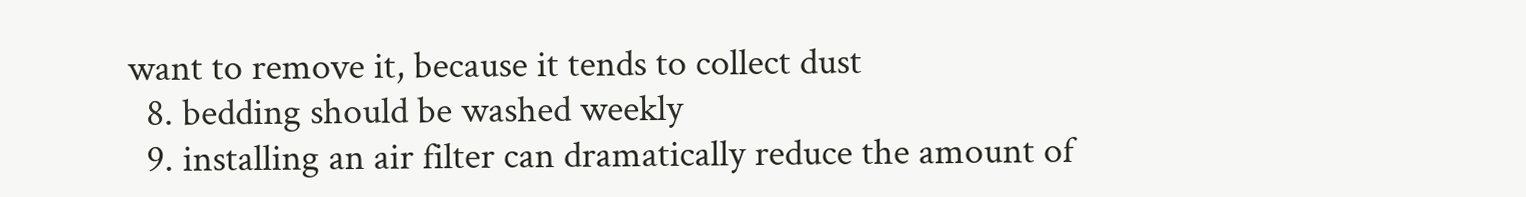want to remove it, because it tends to collect dust
  8. bedding should be washed weekly
  9. installing an air filter can dramatically reduce the amount of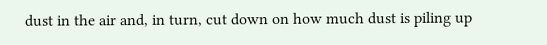dust in the air and, in turn, cut down on how much dust is piling up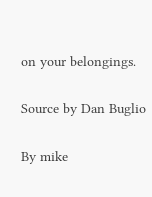on your belongings.

Source by Dan Buglio

By mike